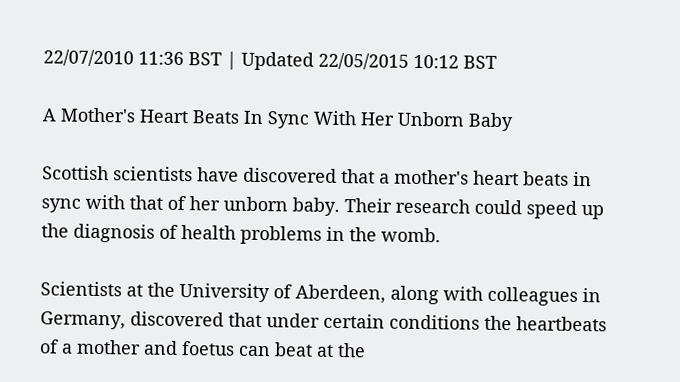22/07/2010 11:36 BST | Updated 22/05/2015 10:12 BST

A Mother's Heart Beats In Sync With Her Unborn Baby

Scottish scientists have discovered that a mother's heart beats in sync with that of her unborn baby. Their research could speed up the diagnosis of health problems in the womb.

Scientists at the University of Aberdeen, along with colleagues in Germany, discovered that under certain conditions the heartbeats of a mother and foetus can beat at the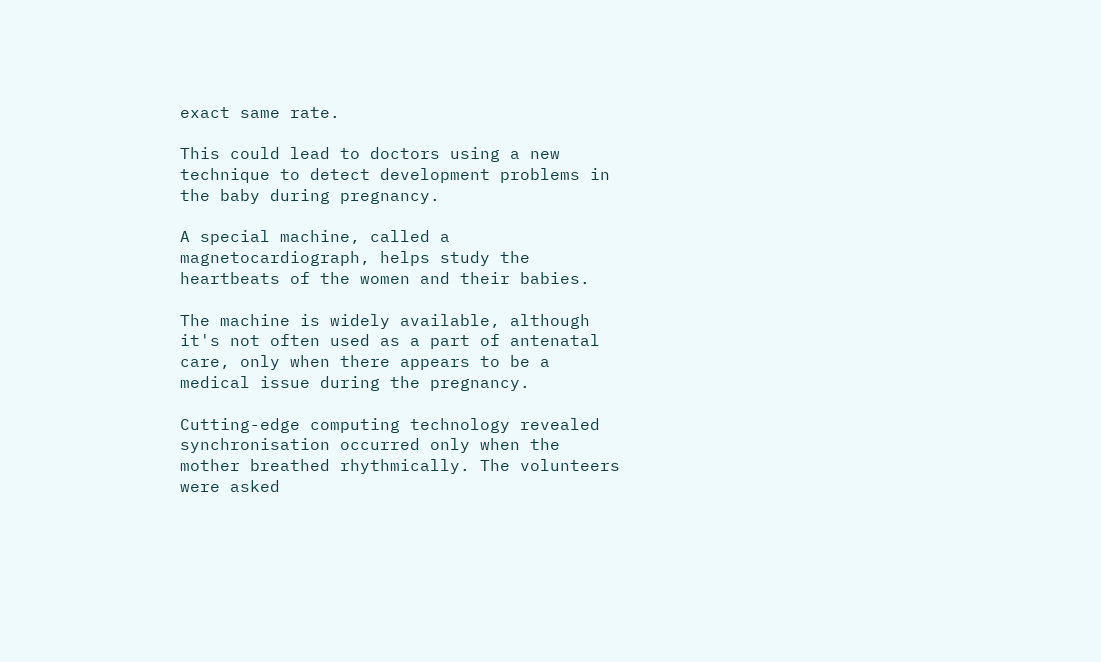exact same rate.

This could lead to doctors using a new technique to detect development problems in the baby during pregnancy.

A special machine, called a magnetocardiograph, helps study the heartbeats of the women and their babies.

The machine is widely available, although it's not often used as a part of antenatal care, only when there appears to be a medical issue during the pregnancy.

Cutting-edge computing technology revealed synchronisation occurred only when the mother breathed rhythmically. The volunteers were asked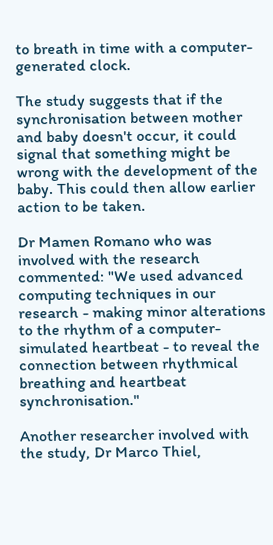to breath in time with a computer-generated clock.

The study suggests that if the synchronisation between mother and baby doesn't occur, it could signal that something might be wrong with the development of the baby. This could then allow earlier action to be taken.

Dr Mamen Romano who was involved with the research commented: "We used advanced computing techniques in our research - making minor alterations to the rhythm of a computer-simulated heartbeat - to reveal the connection between rhythmical breathing and heartbeat synchronisation."

Another researcher involved with the study, Dr Marco Thiel,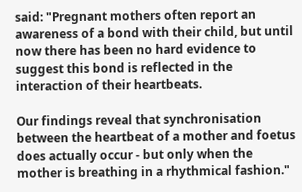said: "Pregnant mothers often report an awareness of a bond with their child, but until now there has been no hard evidence to suggest this bond is reflected in the interaction of their heartbeats.

Our findings reveal that synchronisation between the heartbeat of a mother and foetus does actually occur - but only when the mother is breathing in a rhythmical fashion."